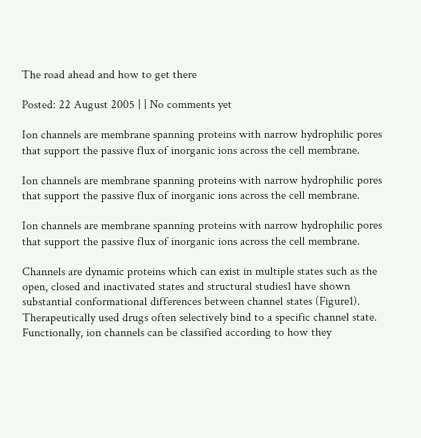The road ahead and how to get there

Posted: 22 August 2005 | | No comments yet

Ion channels are membrane spanning proteins with narrow hydrophilic pores that support the passive flux of inorganic ions across the cell membrane.

Ion channels are membrane spanning proteins with narrow hydrophilic pores that support the passive flux of inorganic ions across the cell membrane.

Ion channels are membrane spanning proteins with narrow hydrophilic pores that support the passive flux of inorganic ions across the cell membrane.

Channels are dynamic proteins which can exist in multiple states such as the open, closed and inactivated states and structural studies1 have shown substantial conformational differences between channel states (Figure1). Therapeutically used drugs often selectively bind to a specific channel state. Functionally, ion channels can be classified according to how they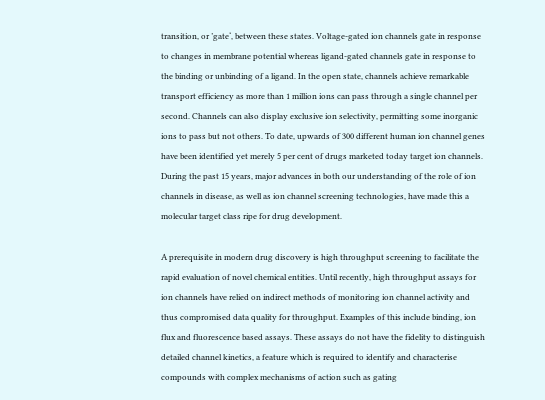transition, or ’gate‘, between these states. Voltage-gated ion channels gate in response to changes in membrane potential whereas ligand-gated channels gate in response to the binding or unbinding of a ligand. In the open state, channels achieve remarkable transport efficiency as more than 1 million ions can pass through a single channel per second. Channels can also display exclusive ion selectivity, permitting some inorganic ions to pass but not others. To date, upwards of 300 different human ion channel genes have been identified yet merely 5 per cent of drugs marketed today target ion channels. During the past 15 years, major advances in both our understanding of the role of ion channels in disease, as well as ion channel screening technologies, have made this a molecular target class ripe for drug development.

A prerequisite in modern drug discovery is high throughput screening to facilitate the rapid evaluation of novel chemical entities. Until recently, high throughput assays for ion channels have relied on indirect methods of monitoring ion channel activity and thus compromised data quality for throughput. Examples of this include binding, ion flux and fluorescence based assays. These assays do not have the fidelity to distinguish detailed channel kinetics, a feature which is required to identify and characterise compounds with complex mechanisms of action such as gating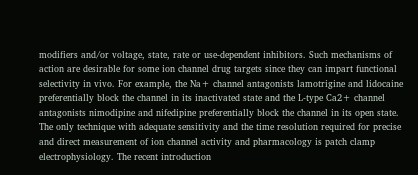modifiers and/or voltage, state, rate or use-dependent inhibitors. Such mechanisms of action are desirable for some ion channel drug targets since they can impart functional selectivity in vivo. For example, the Na+ channel antagonists lamotrigine and lidocaine preferentially block the channel in its inactivated state and the L-type Ca2+ channel antagonists nimodipine and nifedipine preferentially block the channel in its open state. The only technique with adequate sensitivity and the time resolution required for precise and direct measurement of ion channel activity and pharmacology is patch clamp electrophysiology. The recent introduction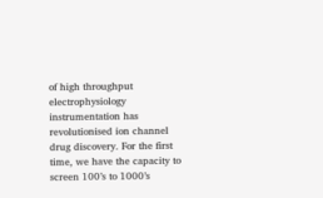of high throughput electrophysiology instrumentation has revolutionised ion channel drug discovery. For the first time, we have the capacity to screen 100’s to 1000’s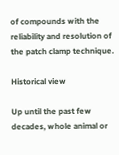of compounds with the reliability and resolution of the patch clamp technique.

Historical view

Up until the past few decades, whole animal or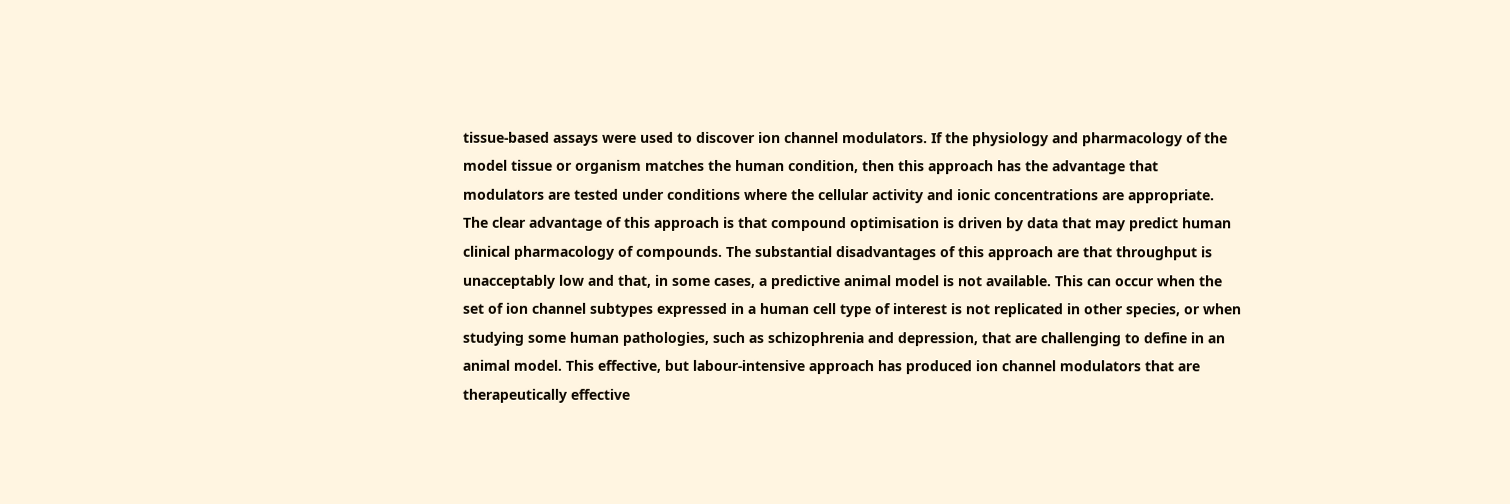tissue-based assays were used to discover ion channel modulators. If the physiology and pharmacology of the model tissue or organism matches the human condition, then this approach has the advantage that modulators are tested under conditions where the cellular activity and ionic concentrations are appropriate. The clear advantage of this approach is that compound optimisation is driven by data that may predict human clinical pharmacology of compounds. The substantial disadvantages of this approach are that throughput is unacceptably low and that, in some cases, a predictive animal model is not available. This can occur when the set of ion channel subtypes expressed in a human cell type of interest is not replicated in other species, or when studying some human pathologies, such as schizophrenia and depression, that are challenging to define in an animal model. This effective, but labour-intensive approach has produced ion channel modulators that are therapeutically effective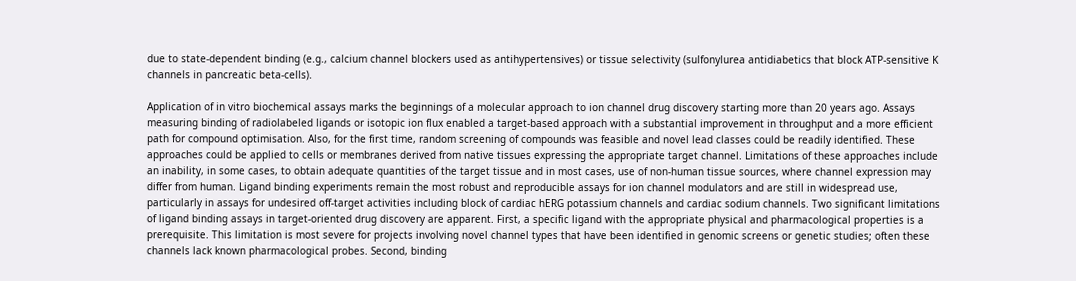due to state-dependent binding (e.g., calcium channel blockers used as antihypertensives) or tissue selectivity (sulfonylurea antidiabetics that block ATP-sensitive K channels in pancreatic beta-cells).

Application of in vitro biochemical assays marks the beginnings of a molecular approach to ion channel drug discovery starting more than 20 years ago. Assays measuring binding of radiolabeled ligands or isotopic ion flux enabled a target-based approach with a substantial improvement in throughput and a more efficient path for compound optimisation. Also, for the first time, random screening of compounds was feasible and novel lead classes could be readily identified. These approaches could be applied to cells or membranes derived from native tissues expressing the appropriate target channel. Limitations of these approaches include an inability, in some cases, to obtain adequate quantities of the target tissue and in most cases, use of non-human tissue sources, where channel expression may differ from human. Ligand binding experiments remain the most robust and reproducible assays for ion channel modulators and are still in widespread use, particularly in assays for undesired off-target activities including block of cardiac hERG potassium channels and cardiac sodium channels. Two significant limitations of ligand binding assays in target-oriented drug discovery are apparent. First, a specific ligand with the appropriate physical and pharmacological properties is a prerequisite. This limitation is most severe for projects involving novel channel types that have been identified in genomic screens or genetic studies; often these channels lack known pharmacological probes. Second, binding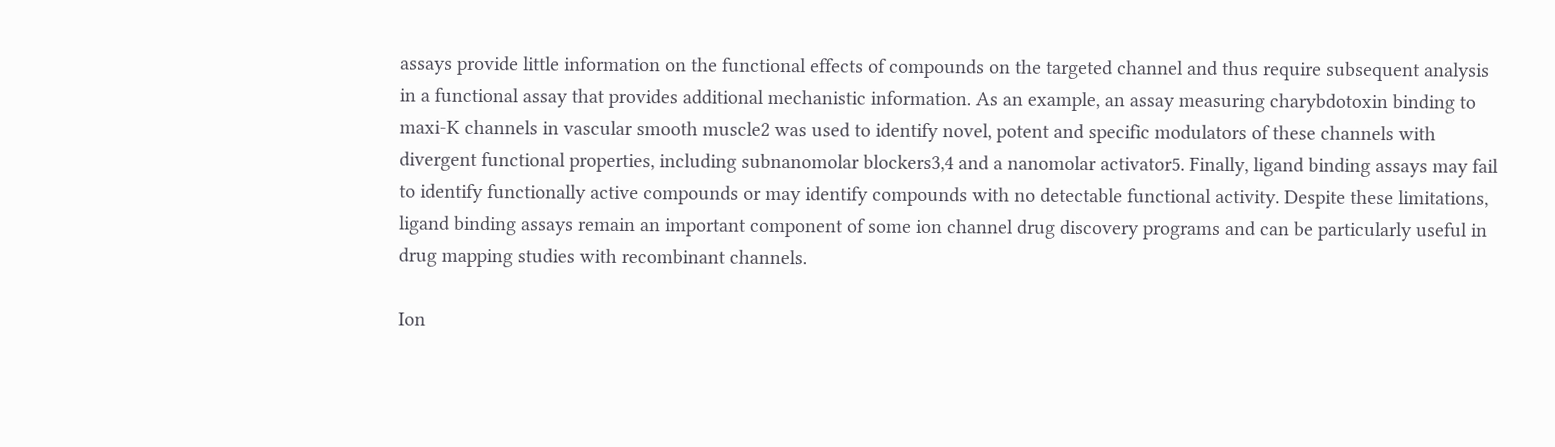assays provide little information on the functional effects of compounds on the targeted channel and thus require subsequent analysis in a functional assay that provides additional mechanistic information. As an example, an assay measuring charybdotoxin binding to maxi-K channels in vascular smooth muscle2 was used to identify novel, potent and specific modulators of these channels with divergent functional properties, including subnanomolar blockers3,4 and a nanomolar activator5. Finally, ligand binding assays may fail to identify functionally active compounds or may identify compounds with no detectable functional activity. Despite these limitations, ligand binding assays remain an important component of some ion channel drug discovery programs and can be particularly useful in drug mapping studies with recombinant channels.

Ion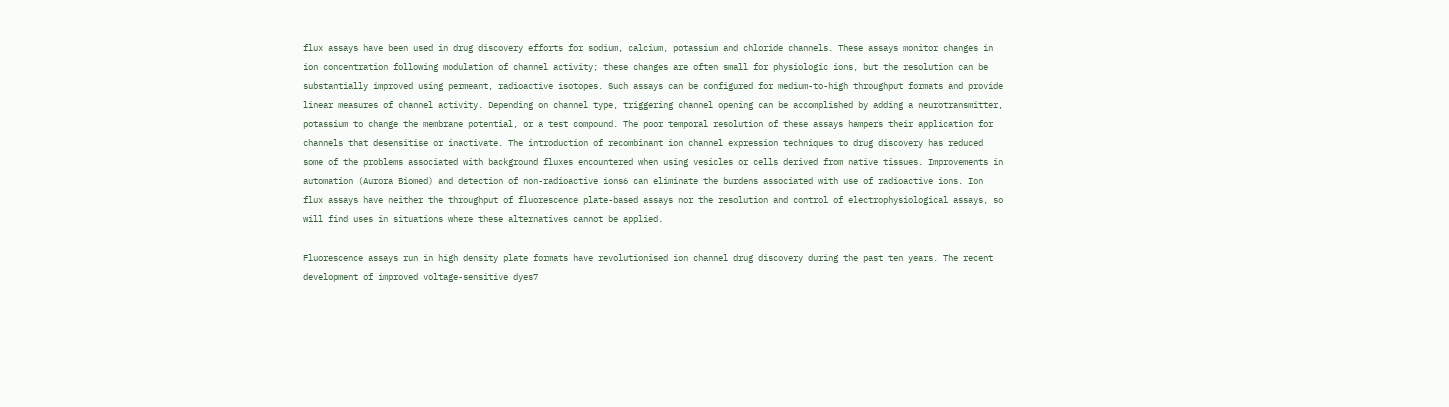flux assays have been used in drug discovery efforts for sodium, calcium, potassium and chloride channels. These assays monitor changes in ion concentration following modulation of channel activity; these changes are often small for physiologic ions, but the resolution can be substantially improved using permeant, radioactive isotopes. Such assays can be configured for medium-to-high throughput formats and provide linear measures of channel activity. Depending on channel type, triggering channel opening can be accomplished by adding a neurotransmitter, potassium to change the membrane potential, or a test compound. The poor temporal resolution of these assays hampers their application for channels that desensitise or inactivate. The introduction of recombinant ion channel expression techniques to drug discovery has reduced some of the problems associated with background fluxes encountered when using vesicles or cells derived from native tissues. Improvements in automation (Aurora Biomed) and detection of non-radioactive ions6 can eliminate the burdens associated with use of radioactive ions. Ion flux assays have neither the throughput of fluorescence plate-based assays nor the resolution and control of electrophysiological assays, so will find uses in situations where these alternatives cannot be applied.

Fluorescence assays run in high density plate formats have revolutionised ion channel drug discovery during the past ten years. The recent development of improved voltage-sensitive dyes7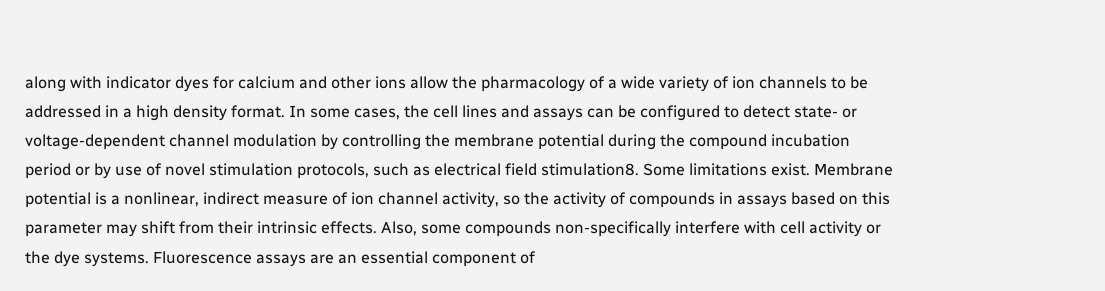along with indicator dyes for calcium and other ions allow the pharmacology of a wide variety of ion channels to be addressed in a high density format. In some cases, the cell lines and assays can be configured to detect state- or voltage-dependent channel modulation by controlling the membrane potential during the compound incubation period or by use of novel stimulation protocols, such as electrical field stimulation8. Some limitations exist. Membrane potential is a nonlinear, indirect measure of ion channel activity, so the activity of compounds in assays based on this parameter may shift from their intrinsic effects. Also, some compounds non-specifically interfere with cell activity or the dye systems. Fluorescence assays are an essential component of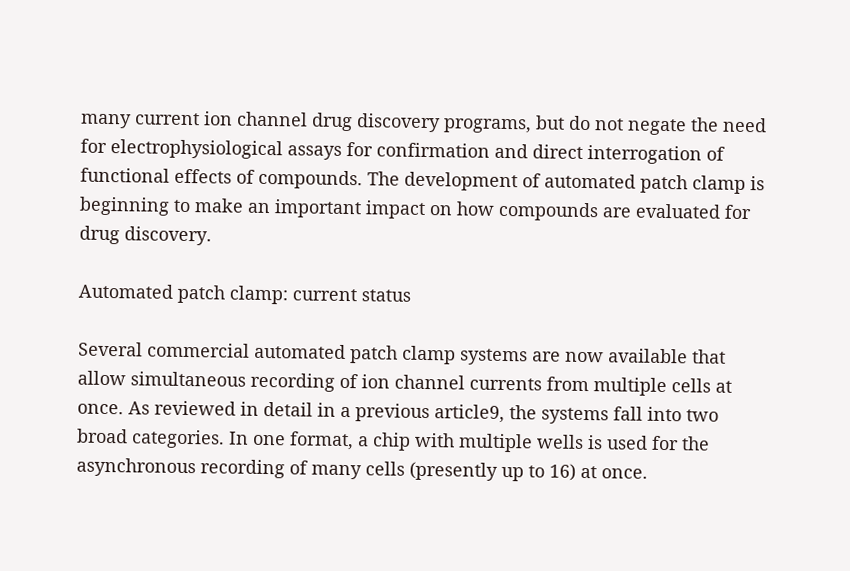many current ion channel drug discovery programs, but do not negate the need for electrophysiological assays for confirmation and direct interrogation of functional effects of compounds. The development of automated patch clamp is beginning to make an important impact on how compounds are evaluated for drug discovery.

Automated patch clamp: current status

Several commercial automated patch clamp systems are now available that allow simultaneous recording of ion channel currents from multiple cells at once. As reviewed in detail in a previous article9, the systems fall into two broad categories. In one format, a chip with multiple wells is used for the asynchronous recording of many cells (presently up to 16) at once.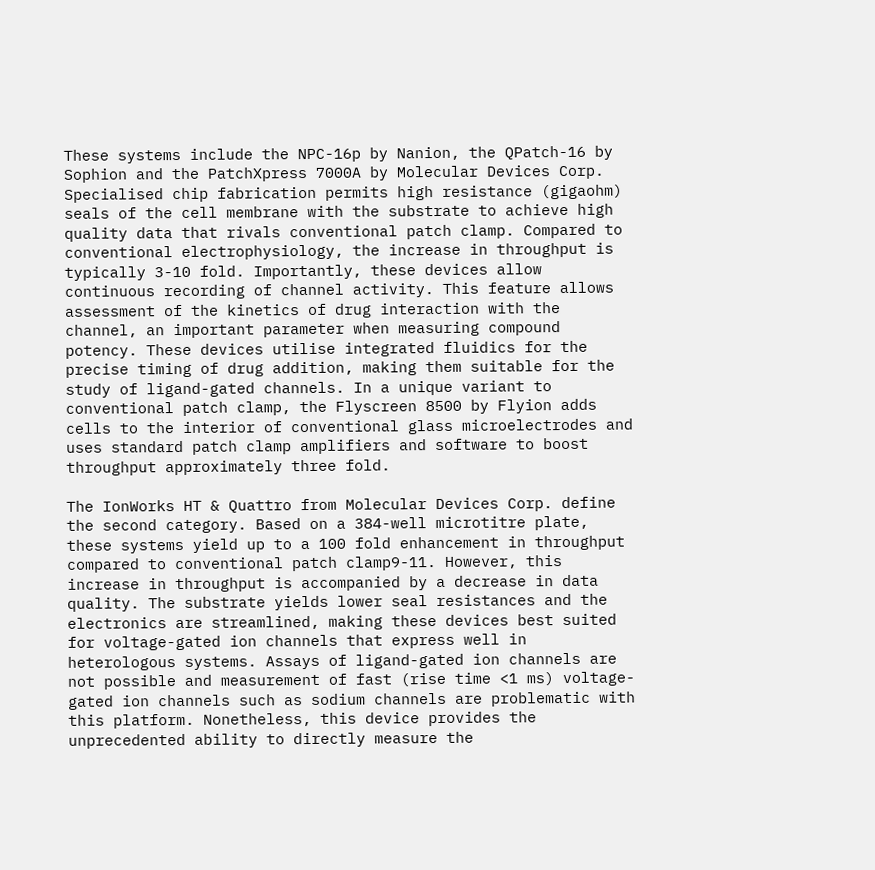These systems include the NPC-16p by Nanion, the QPatch-16 by Sophion and the PatchXpress 7000A by Molecular Devices Corp. Specialised chip fabrication permits high resistance (gigaohm) seals of the cell membrane with the substrate to achieve high quality data that rivals conventional patch clamp. Compared to conventional electrophysiology, the increase in throughput is typically 3-10 fold. Importantly, these devices allow continuous recording of channel activity. This feature allows assessment of the kinetics of drug interaction with the channel, an important parameter when measuring compound potency. These devices utilise integrated fluidics for the precise timing of drug addition, making them suitable for the study of ligand-gated channels. In a unique variant to conventional patch clamp, the Flyscreen 8500 by Flyion adds cells to the interior of conventional glass microelectrodes and uses standard patch clamp amplifiers and software to boost throughput approximately three fold.

The IonWorks HT & Quattro from Molecular Devices Corp. define the second category. Based on a 384-well microtitre plate, these systems yield up to a 100 fold enhancement in throughput compared to conventional patch clamp9-11. However, this increase in throughput is accompanied by a decrease in data quality. The substrate yields lower seal resistances and the electronics are streamlined, making these devices best suited for voltage-gated ion channels that express well in heterologous systems. Assays of ligand-gated ion channels are not possible and measurement of fast (rise time <1 ms) voltage-gated ion channels such as sodium channels are problematic with this platform. Nonetheless, this device provides the unprecedented ability to directly measure the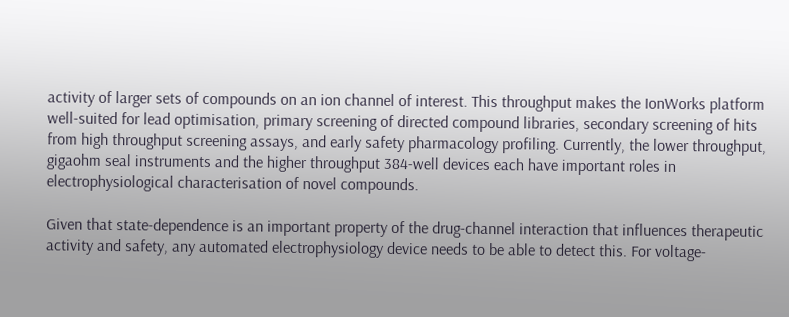activity of larger sets of compounds on an ion channel of interest. This throughput makes the IonWorks platform well-suited for lead optimisation, primary screening of directed compound libraries, secondary screening of hits from high throughput screening assays, and early safety pharmacology profiling. Currently, the lower throughput, gigaohm seal instruments and the higher throughput 384-well devices each have important roles in electrophysiological characterisation of novel compounds.

Given that state-dependence is an important property of the drug-channel interaction that influences therapeutic activity and safety, any automated electrophysiology device needs to be able to detect this. For voltage-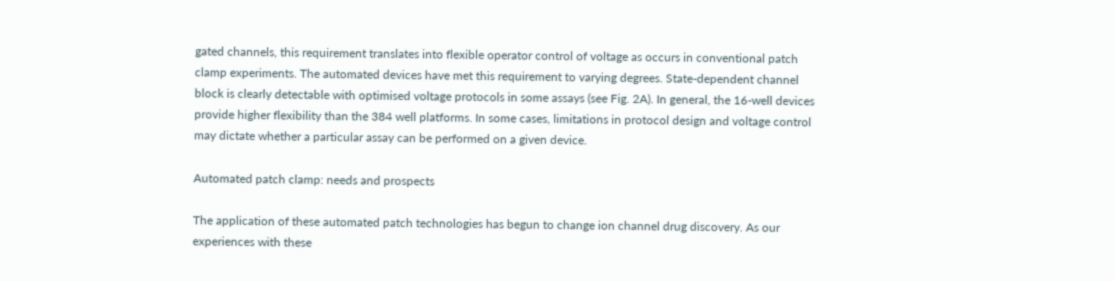gated channels, this requirement translates into flexible operator control of voltage as occurs in conventional patch clamp experiments. The automated devices have met this requirement to varying degrees. State-dependent channel block is clearly detectable with optimised voltage protocols in some assays (see Fig. 2A). In general, the 16-well devices provide higher flexibility than the 384 well platforms. In some cases, limitations in protocol design and voltage control may dictate whether a particular assay can be performed on a given device.

Automated patch clamp: needs and prospects

The application of these automated patch technologies has begun to change ion channel drug discovery. As our experiences with these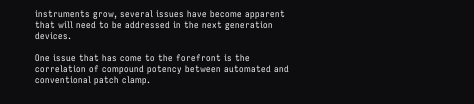instruments grow, several issues have become apparent that will need to be addressed in the next generation devices.

One issue that has come to the forefront is the correlation of compound potency between automated and conventional patch clamp.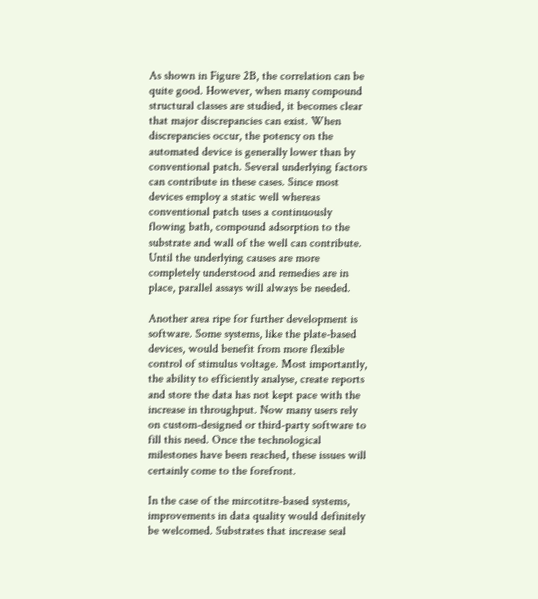As shown in Figure 2B, the correlation can be quite good. However, when many compound structural classes are studied, it becomes clear that major discrepancies can exist. When discrepancies occur, the potency on the automated device is generally lower than by conventional patch. Several underlying factors can contribute in these cases. Since most devices employ a static well whereas conventional patch uses a continuously flowing bath, compound adsorption to the substrate and wall of the well can contribute. Until the underlying causes are more completely understood and remedies are in place, parallel assays will always be needed.

Another area ripe for further development is software. Some systems, like the plate-based devices, would benefit from more flexible control of stimulus voltage. Most importantly, the ability to efficiently analyse, create reports and store the data has not kept pace with the increase in throughput. Now many users rely on custom-designed or third-party software to fill this need. Once the technological milestones have been reached, these issues will certainly come to the forefront.

In the case of the mircotitre-based systems, improvements in data quality would definitely be welcomed. Substrates that increase seal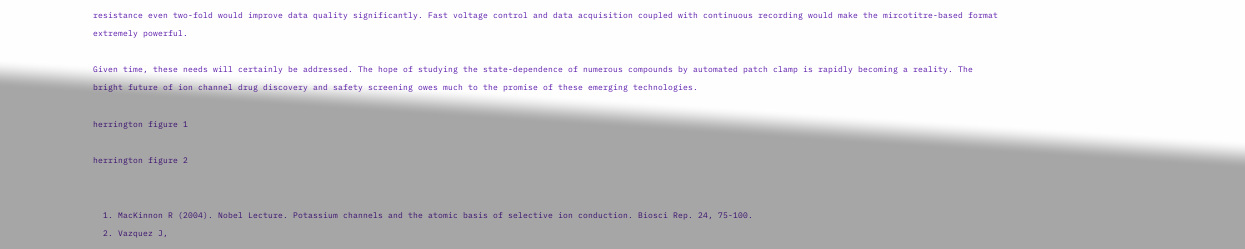resistance even two-fold would improve data quality significantly. Fast voltage control and data acquisition coupled with continuous recording would make the mircotitre-based format extremely powerful.

Given time, these needs will certainly be addressed. The hope of studying the state-dependence of numerous compounds by automated patch clamp is rapidly becoming a reality. The bright future of ion channel drug discovery and safety screening owes much to the promise of these emerging technologies.

herrington figure 1

herrington figure 2


  1. MacKinnon R (2004). Nobel Lecture. Potassium channels and the atomic basis of selective ion conduction. Biosci Rep. 24, 75-100.
  2. Vazquez J,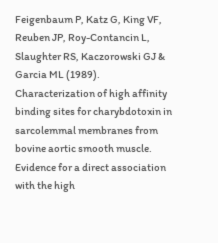Feigenbaum P, Katz G, King VF, Reuben JP, Roy-Contancin L, Slaughter RS, Kaczorowski GJ & Garcia ML (1989). Characterization of high affinity binding sites for charybdotoxin in sarcolemmal membranes from bovine aortic smooth muscle. Evidence for a direct association with the high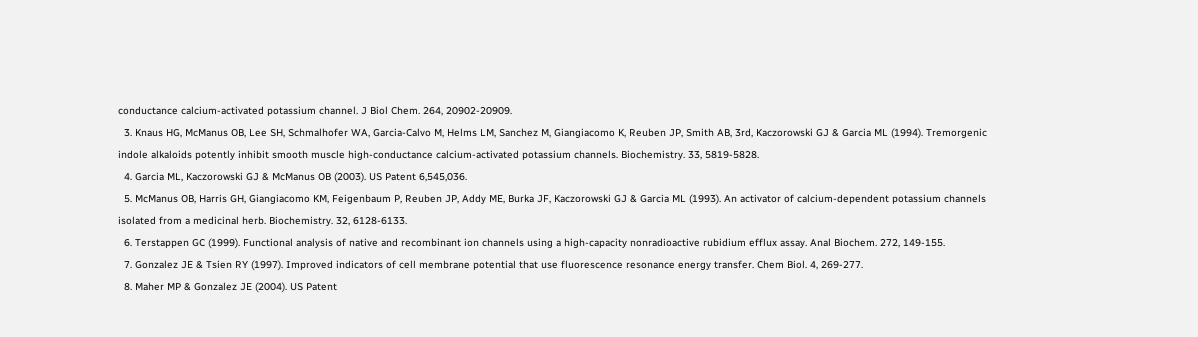conductance calcium-activated potassium channel. J Biol Chem. 264, 20902-20909.
  3. Knaus HG, McManus OB, Lee SH, Schmalhofer WA, Garcia-Calvo M, Helms LM, Sanchez M, Giangiacomo K, Reuben JP, Smith AB, 3rd, Kaczorowski GJ & Garcia ML (1994). Tremorgenic indole alkaloids potently inhibit smooth muscle high-conductance calcium-activated potassium channels. Biochemistry. 33, 5819-5828.
  4. Garcia ML, Kaczorowski GJ & McManus OB (2003). US Patent 6,545,036.
  5. McManus OB, Harris GH, Giangiacomo KM, Feigenbaum P, Reuben JP, Addy ME, Burka JF, Kaczorowski GJ & Garcia ML (1993). An activator of calcium-dependent potassium channels isolated from a medicinal herb. Biochemistry. 32, 6128-6133.
  6. Terstappen GC (1999). Functional analysis of native and recombinant ion channels using a high-capacity nonradioactive rubidium efflux assay. Anal Biochem. 272, 149-155.
  7. Gonzalez JE & Tsien RY (1997). Improved indicators of cell membrane potential that use fluorescence resonance energy transfer. Chem Biol. 4, 269-277.
  8. Maher MP & Gonzalez JE (2004). US Patent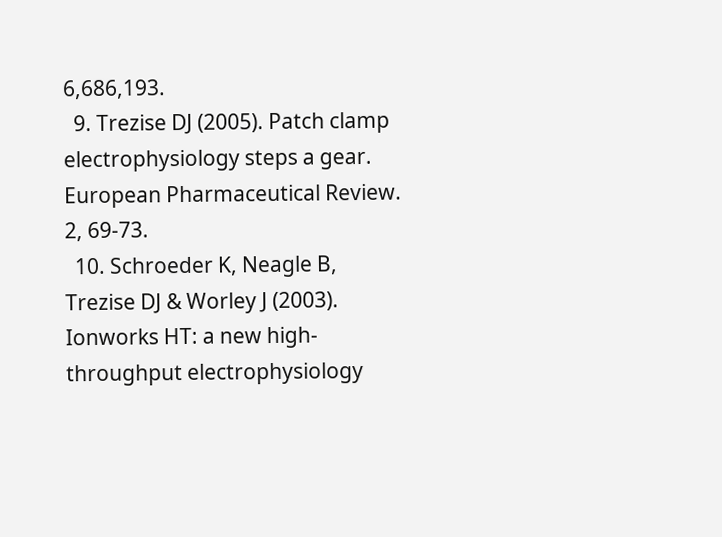6,686,193.
  9. Trezise DJ (2005). Patch clamp electrophysiology steps a gear. European Pharmaceutical Review. 2, 69-73.
  10. Schroeder K, Neagle B, Trezise DJ & Worley J (2003). Ionworks HT: a new high-throughput electrophysiology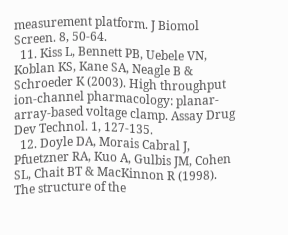measurement platform. J Biomol Screen. 8, 50-64.
  11. Kiss L, Bennett PB, Uebele VN, Koblan KS, Kane SA, Neagle B & Schroeder K (2003). High throughput ion-channel pharmacology: planar-array-based voltage clamp. Assay Drug Dev Technol. 1, 127-135.
  12. Doyle DA, Morais Cabral J, Pfuetzner RA, Kuo A, Gulbis JM, Cohen SL, Chait BT & MacKinnon R (1998). The structure of the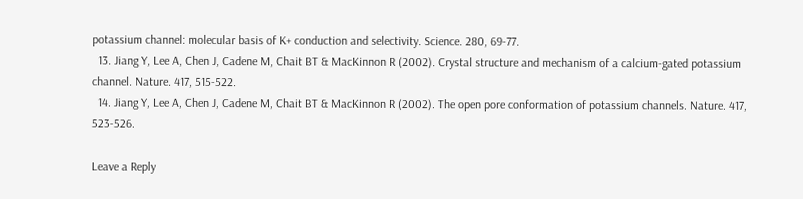potassium channel: molecular basis of K+ conduction and selectivity. Science. 280, 69-77.
  13. Jiang Y, Lee A, Chen J, Cadene M, Chait BT & MacKinnon R (2002). Crystal structure and mechanism of a calcium-gated potassium channel. Nature. 417, 515-522.
  14. Jiang Y, Lee A, Chen J, Cadene M, Chait BT & MacKinnon R (2002). The open pore conformation of potassium channels. Nature. 417, 523-526.

Leave a Reply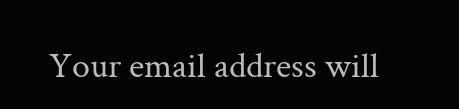Your email address will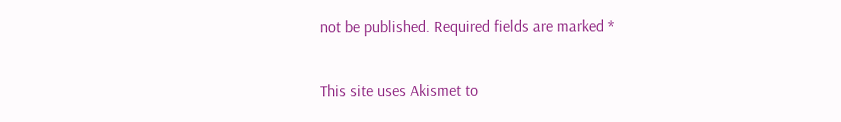not be published. Required fields are marked *

This site uses Akismet to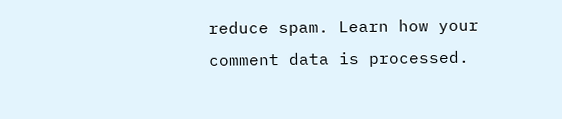reduce spam. Learn how your comment data is processed.